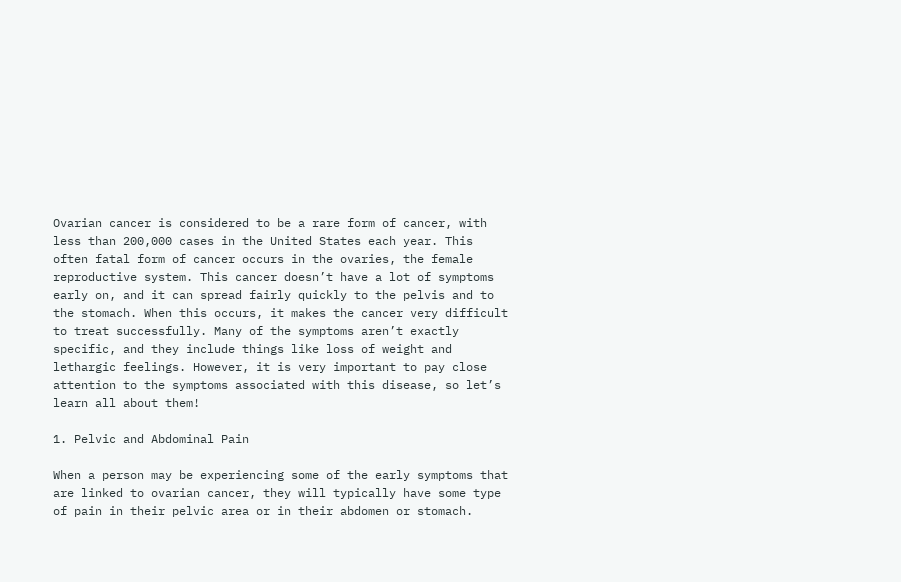Ovarian cancer is considered to be a rare form of cancer, with less than 200,000 cases in the United States each year. This often fatal form of cancer occurs in the ovaries, the female reproductive system. This cancer doesn’t have a lot of symptoms early on, and it can spread fairly quickly to the pelvis and to the stomach. When this occurs, it makes the cancer very difficult to treat successfully. Many of the symptoms aren’t exactly specific, and they include things like loss of weight and lethargic feelings. However, it is very important to pay close attention to the symptoms associated with this disease, so let’s learn all about them!

1. Pelvic and Abdominal Pain

When a person may be experiencing some of the early symptoms that are linked to ovarian cancer, they will typically have some type of pain in their pelvic area or in their abdomen or stomach.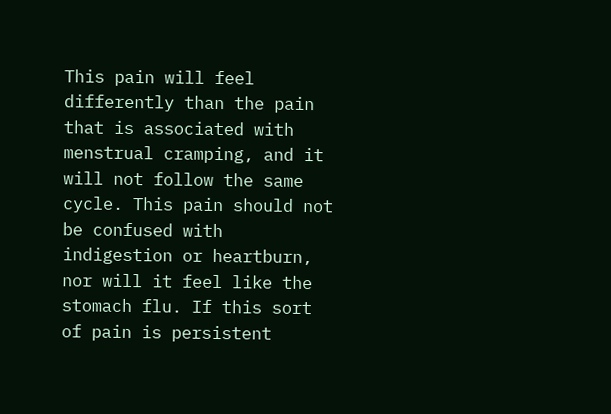This pain will feel differently than the pain that is associated with menstrual cramping, and it will not follow the same cycle. This pain should not be confused with indigestion or heartburn, nor will it feel like the stomach flu. If this sort of pain is persistent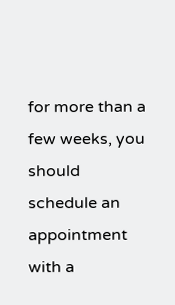for more than a few weeks, you should schedule an appointment with a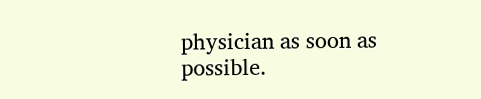physician as soon as possible.